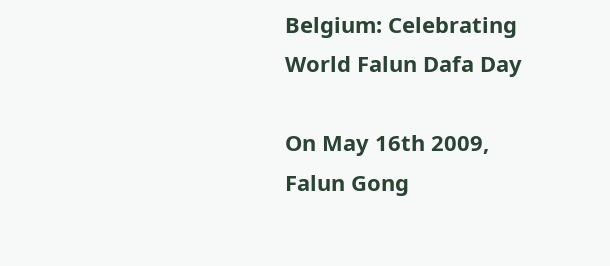Belgium: Celebrating World Falun Dafa Day

On May 16th 2009, Falun Gong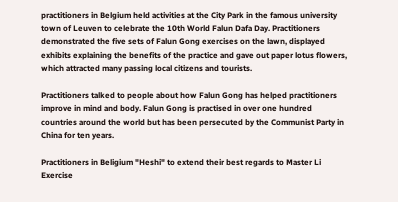practitioners in Belgium held activities at the City Park in the famous university town of Leuven to celebrate the 10th World Falun Dafa Day. Practitioners demonstrated the five sets of Falun Gong exercises on the lawn, displayed exhibits explaining the benefits of the practice and gave out paper lotus flowers, which attracted many passing local citizens and tourists.

Practitioners talked to people about how Falun Gong has helped practitioners improve in mind and body. Falun Gong is practised in over one hundred countries around the world but has been persecuted by the Communist Party in China for ten years.

Practitioners in Beligium "Heshi" to extend their best regards to Master Li
Exercise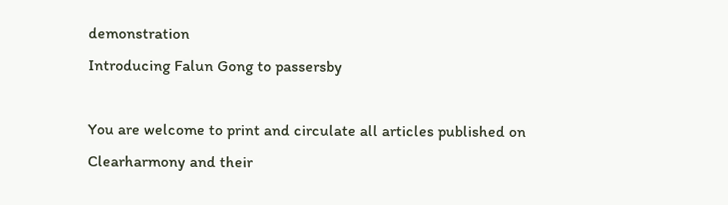demonstration
Introducing Falun Gong to passersby

You are welcome to print and circulate all articles published on Clearharmony and their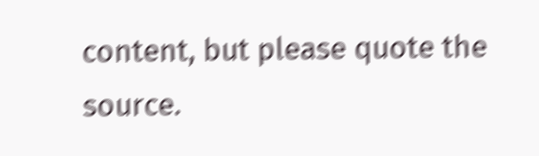content, but please quote the source.